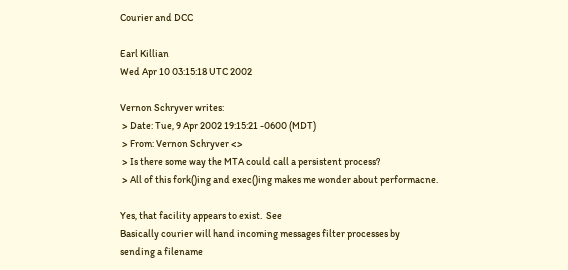Courier and DCC

Earl Killian
Wed Apr 10 03:15:18 UTC 2002

Vernon Schryver writes:
 > Date: Tue, 9 Apr 2002 19:15:21 -0600 (MDT)
 > From: Vernon Schryver <>
 > Is there some way the MTA could call a persistent process?
 > All of this fork()ing and exec()ing makes me wonder about performacne.

Yes, that facility appears to exist.  See
Basically courier will hand incoming messages filter processes by
sending a filename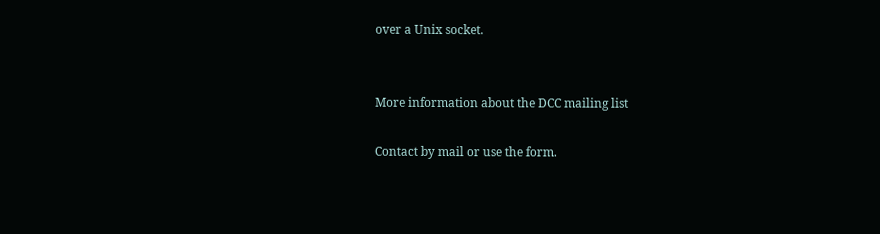over a Unix socket.


More information about the DCC mailing list

Contact by mail or use the form.